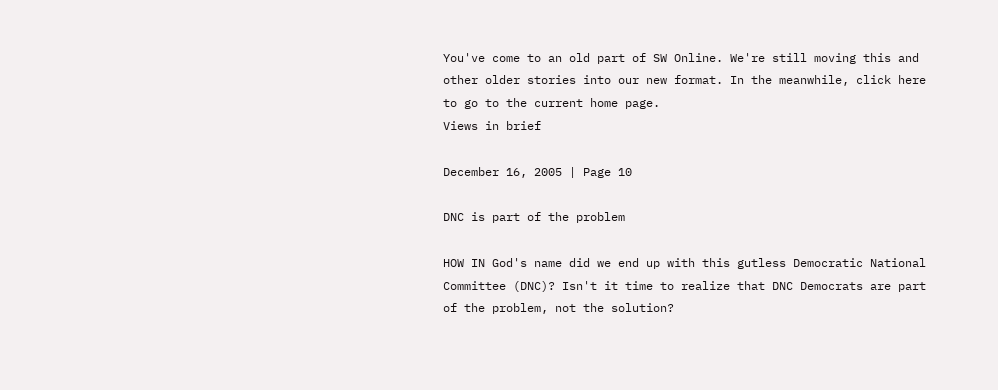You've come to an old part of SW Online. We're still moving this and other older stories into our new format. In the meanwhile, click here to go to the current home page.
Views in brief

December 16, 2005 | Page 10

DNC is part of the problem

HOW IN God's name did we end up with this gutless Democratic National Committee (DNC)? Isn't it time to realize that DNC Democrats are part of the problem, not the solution?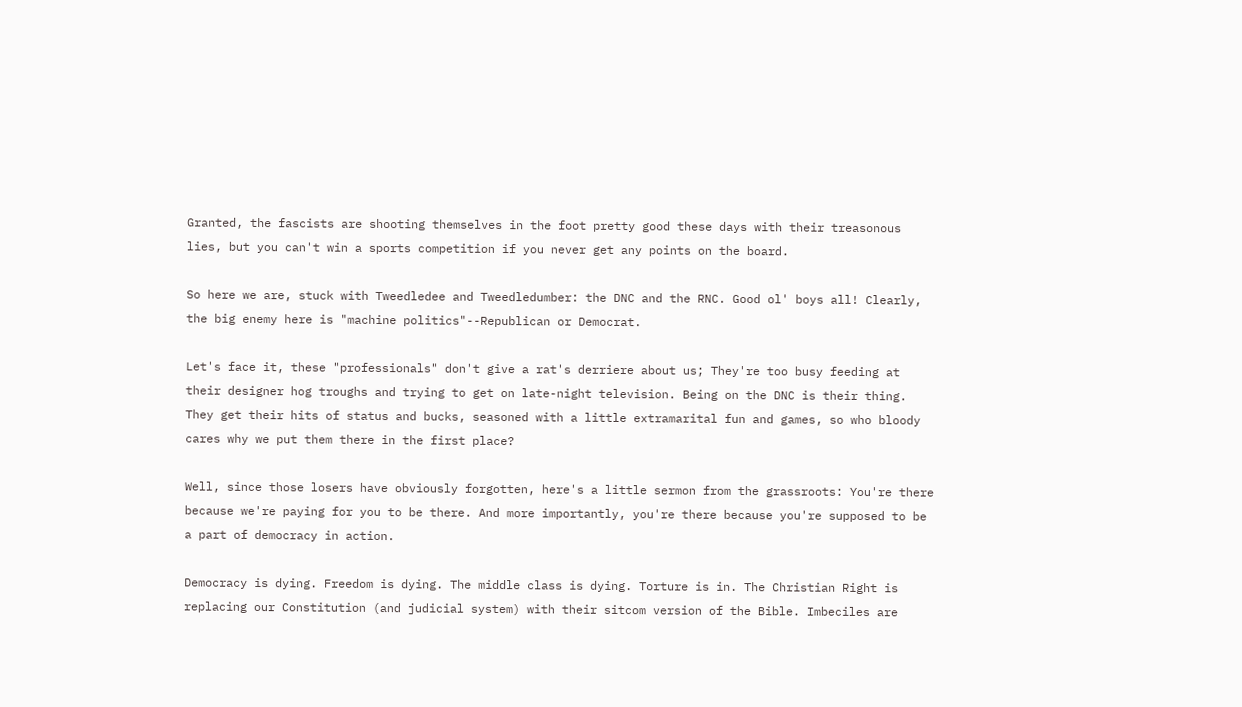Granted, the fascists are shooting themselves in the foot pretty good these days with their treasonous lies, but you can't win a sports competition if you never get any points on the board.

So here we are, stuck with Tweedledee and Tweedledumber: the DNC and the RNC. Good ol' boys all! Clearly, the big enemy here is "machine politics"--Republican or Democrat.

Let's face it, these "professionals" don't give a rat's derriere about us; They're too busy feeding at their designer hog troughs and trying to get on late-night television. Being on the DNC is their thing. They get their hits of status and bucks, seasoned with a little extramarital fun and games, so who bloody cares why we put them there in the first place?

Well, since those losers have obviously forgotten, here's a little sermon from the grassroots: You're there because we're paying for you to be there. And more importantly, you're there because you're supposed to be a part of democracy in action.

Democracy is dying. Freedom is dying. The middle class is dying. Torture is in. The Christian Right is replacing our Constitution (and judicial system) with their sitcom version of the Bible. Imbeciles are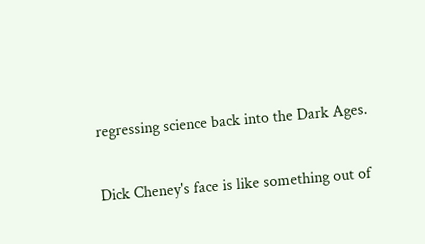regressing science back into the Dark Ages.

Dick Cheney's face is like something out of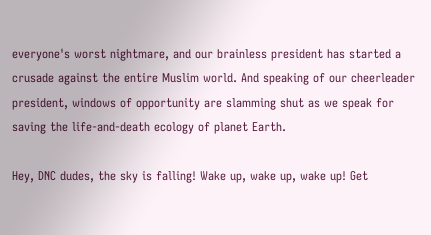everyone's worst nightmare, and our brainless president has started a crusade against the entire Muslim world. And speaking of our cheerleader president, windows of opportunity are slamming shut as we speak for saving the life-and-death ecology of planet Earth.

Hey, DNC dudes, the sky is falling! Wake up, wake up, wake up! Get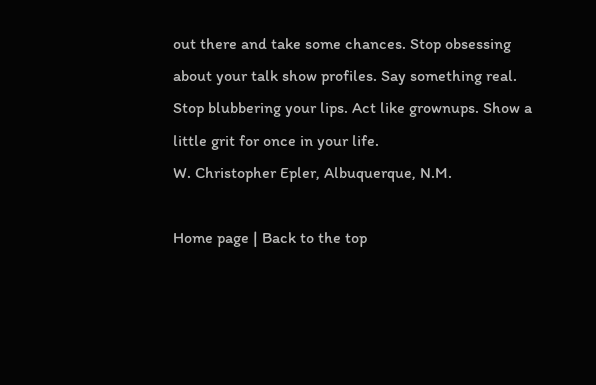out there and take some chances. Stop obsessing about your talk show profiles. Say something real. Stop blubbering your lips. Act like grownups. Show a little grit for once in your life.
W. Christopher Epler, Albuquerque, N.M.

Home page | Back to the top